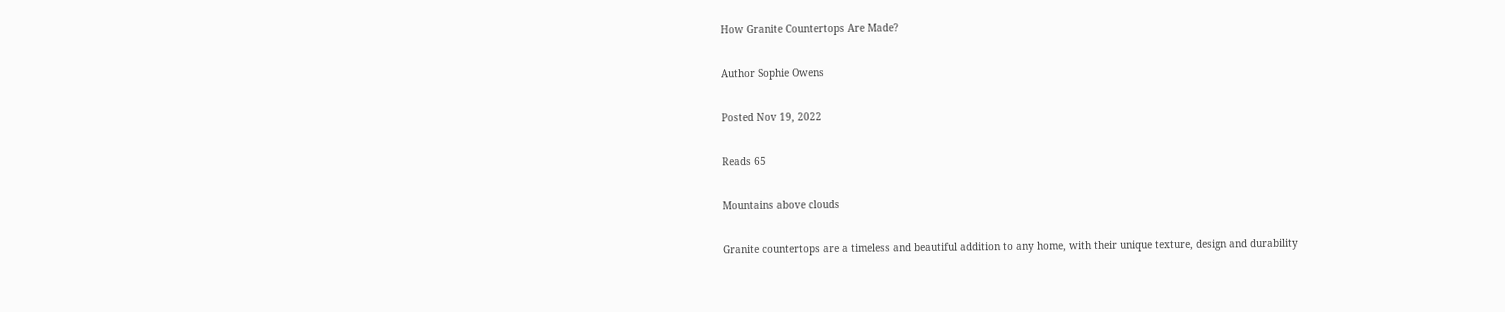How Granite Countertops Are Made?

Author Sophie Owens

Posted Nov 19, 2022

Reads 65

Mountains above clouds

Granite countertops are a timeless and beautiful addition to any home, with their unique texture, design and durability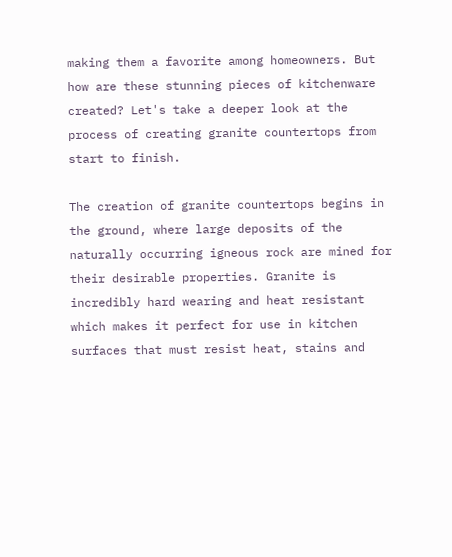making them a favorite among homeowners. But how are these stunning pieces of kitchenware created? Let's take a deeper look at the process of creating granite countertops from start to finish.

The creation of granite countertops begins in the ground, where large deposits of the naturally occurring igneous rock are mined for their desirable properties. Granite is incredibly hard wearing and heat resistant which makes it perfect for use in kitchen surfaces that must resist heat, stains and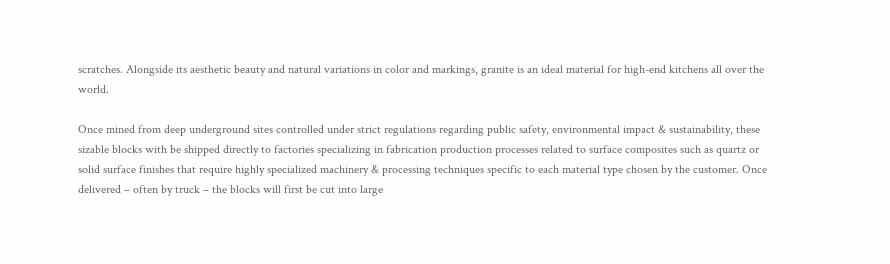scratches. Alongside its aesthetic beauty and natural variations in color and markings, granite is an ideal material for high-end kitchens all over the world.

Once mined from deep underground sites controlled under strict regulations regarding public safety, environmental impact & sustainability, these sizable blocks with be shipped directly to factories specializing in fabrication production processes related to surface composites such as quartz or solid surface finishes that require highly specialized machinery & processing techniques specific to each material type chosen by the customer. Once delivered – often by truck – the blocks will first be cut into large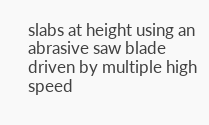slabs at height using an abrasive saw blade driven by multiple high speed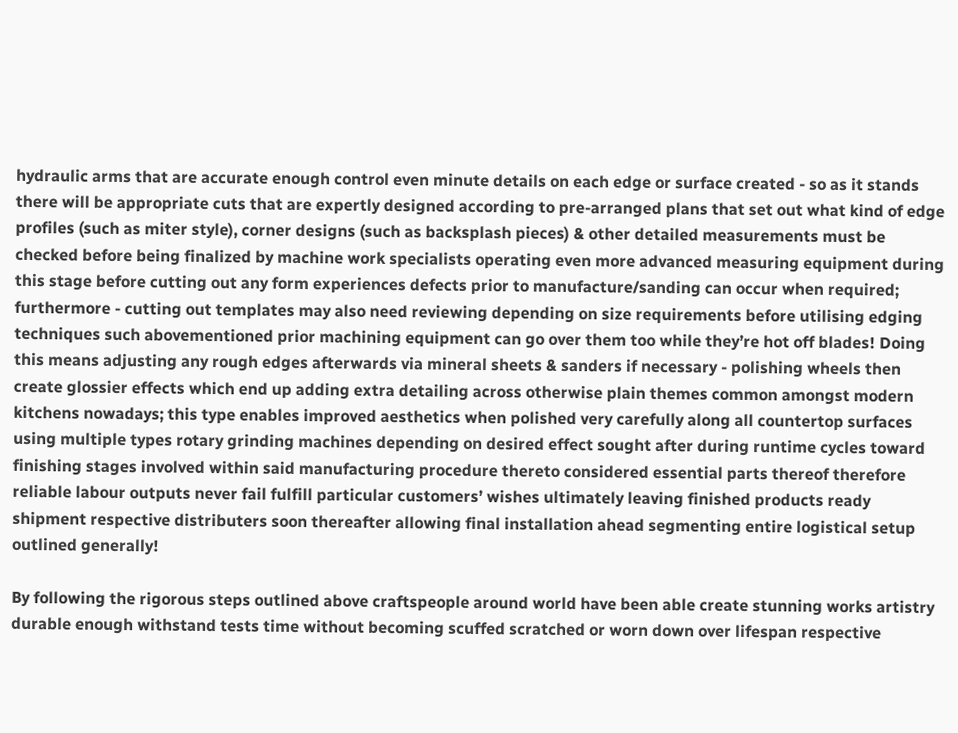hydraulic arms that are accurate enough control even minute details on each edge or surface created - so as it stands there will be appropriate cuts that are expertly designed according to pre-arranged plans that set out what kind of edge profiles (such as miter style), corner designs (such as backsplash pieces) & other detailed measurements must be checked before being finalized by machine work specialists operating even more advanced measuring equipment during this stage before cutting out any form experiences defects prior to manufacture/sanding can occur when required; furthermore - cutting out templates may also need reviewing depending on size requirements before utilising edging techniques such abovementioned prior machining equipment can go over them too while they’re hot off blades! Doing this means adjusting any rough edges afterwards via mineral sheets & sanders if necessary - polishing wheels then create glossier effects which end up adding extra detailing across otherwise plain themes common amongst modern kitchens nowadays; this type enables improved aesthetics when polished very carefully along all countertop surfaces using multiple types rotary grinding machines depending on desired effect sought after during runtime cycles toward finishing stages involved within said manufacturing procedure thereto considered essential parts thereof therefore reliable labour outputs never fail fulfill particular customers’ wishes ultimately leaving finished products ready shipment respective distributers soon thereafter allowing final installation ahead segmenting entire logistical setup outlined generally!

By following the rigorous steps outlined above craftspeople around world have been able create stunning works artistry durable enough withstand tests time without becoming scuffed scratched or worn down over lifespan respective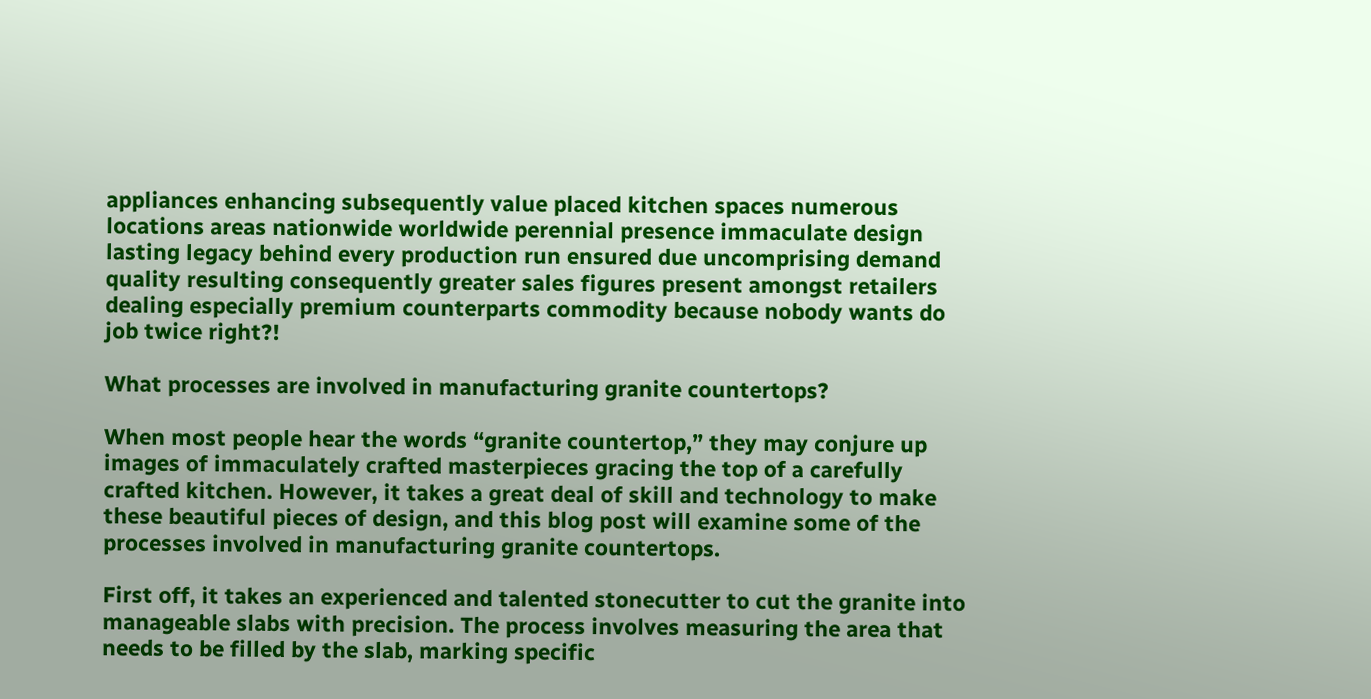appliances enhancing subsequently value placed kitchen spaces numerous locations areas nationwide worldwide perennial presence immaculate design lasting legacy behind every production run ensured due uncomprising demand quality resulting consequently greater sales figures present amongst retailers dealing especially premium counterparts commodity because nobody wants do job twice right?!

What processes are involved in manufacturing granite countertops?

When most people hear the words “granite countertop,” they may conjure up images of immaculately crafted masterpieces gracing the top of a carefully crafted kitchen. However, it takes a great deal of skill and technology to make these beautiful pieces of design, and this blog post will examine some of the processes involved in manufacturing granite countertops.

First off, it takes an experienced and talented stonecutter to cut the granite into manageable slabs with precision. The process involves measuring the area that needs to be filled by the slab, marking specific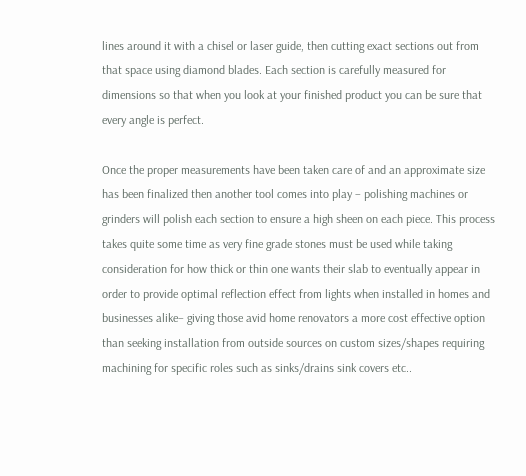lines around it with a chisel or laser guide, then cutting exact sections out from that space using diamond blades. Each section is carefully measured for dimensions so that when you look at your finished product you can be sure that every angle is perfect.

Once the proper measurements have been taken care of and an approximate size has been finalized then another tool comes into play – polishing machines or grinders will polish each section to ensure a high sheen on each piece. This process takes quite some time as very fine grade stones must be used while taking consideration for how thick or thin one wants their slab to eventually appear in order to provide optimal reflection effect from lights when installed in homes and businesses alike– giving those avid home renovators a more cost effective option than seeking installation from outside sources on custom sizes/shapes requiring machining for specific roles such as sinks/drains sink covers etc..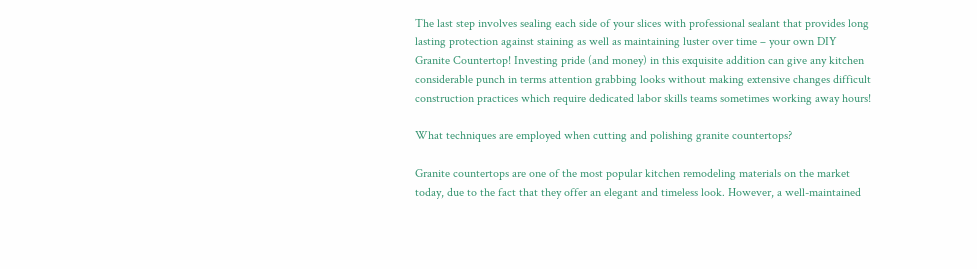The last step involves sealing each side of your slices with professional sealant that provides long lasting protection against staining as well as maintaining luster over time – your own DIY Granite Countertop! Investing pride (and money) in this exquisite addition can give any kitchen considerable punch in terms attention grabbing looks without making extensive changes difficult construction practices which require dedicated labor skills teams sometimes working away hours!

What techniques are employed when cutting and polishing granite countertops?

Granite countertops are one of the most popular kitchen remodeling materials on the market today, due to the fact that they offer an elegant and timeless look. However, a well-maintained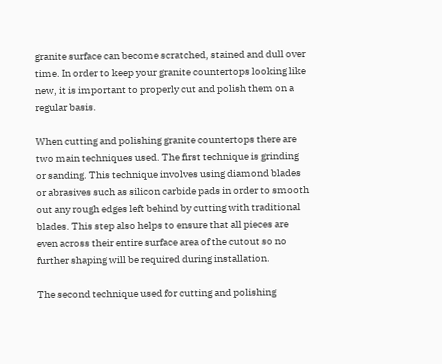granite surface can become scratched, stained and dull over time. In order to keep your granite countertops looking like new, it is important to properly cut and polish them on a regular basis.

When cutting and polishing granite countertops there are two main techniques used. The first technique is grinding or sanding. This technique involves using diamond blades or abrasives such as silicon carbide pads in order to smooth out any rough edges left behind by cutting with traditional blades. This step also helps to ensure that all pieces are even across their entire surface area of the cutout so no further shaping will be required during installation.

The second technique used for cutting and polishing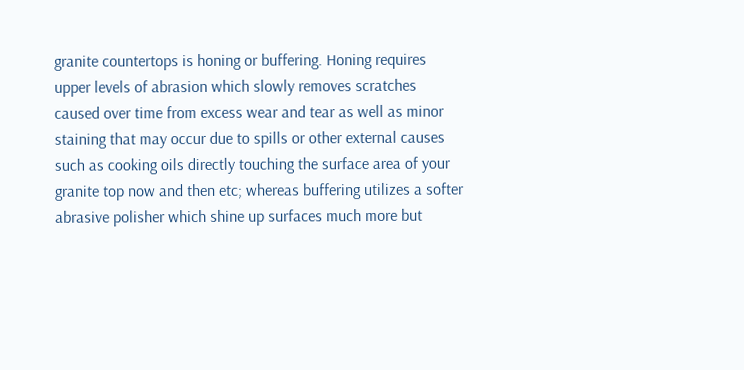granite countertops is honing or buffering. Honing requires upper levels of abrasion which slowly removes scratches caused over time from excess wear and tear as well as minor staining that may occur due to spills or other external causes such as cooking oils directly touching the surface area of your granite top now and then etc; whereas buffering utilizes a softer abrasive polisher which shine up surfaces much more but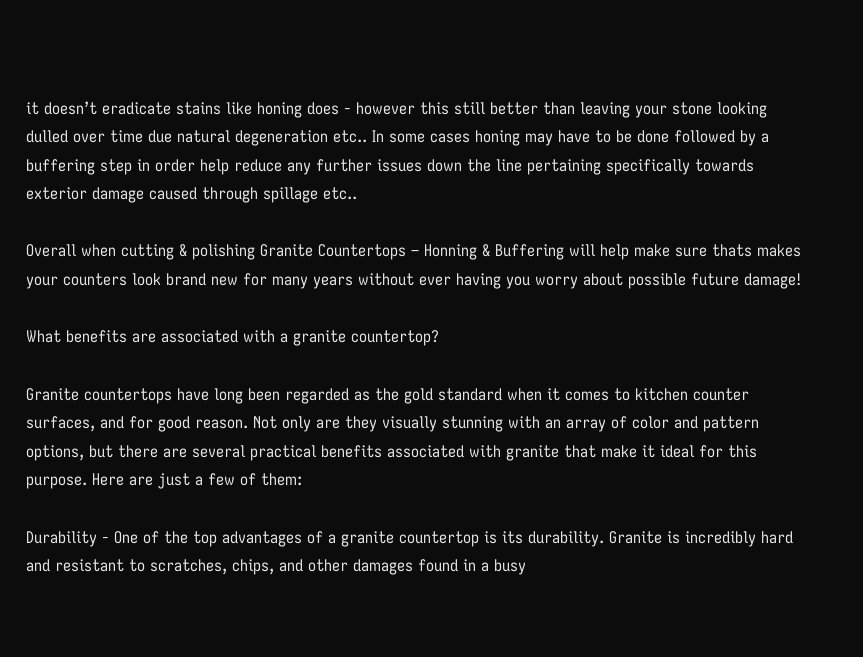it doesn’t eradicate stains like honing does - however this still better than leaving your stone looking dulled over time due natural degeneration etc.. In some cases honing may have to be done followed by a buffering step in order help reduce any further issues down the line pertaining specifically towards exterior damage caused through spillage etc..

Overall when cutting & polishing Granite Countertops – Honning & Buffering will help make sure thats makes your counters look brand new for many years without ever having you worry about possible future damage!

What benefits are associated with a granite countertop?

Granite countertops have long been regarded as the gold standard when it comes to kitchen counter surfaces, and for good reason. Not only are they visually stunning with an array of color and pattern options, but there are several practical benefits associated with granite that make it ideal for this purpose. Here are just a few of them:

Durability - One of the top advantages of a granite countertop is its durability. Granite is incredibly hard and resistant to scratches, chips, and other damages found in a busy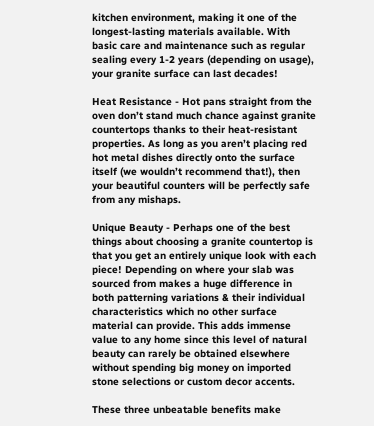kitchen environment, making it one of the longest-lasting materials available. With basic care and maintenance such as regular sealing every 1-2 years (depending on usage), your granite surface can last decades!

Heat Resistance - Hot pans straight from the oven don’t stand much chance against granite countertops thanks to their heat-resistant properties. As long as you aren’t placing red hot metal dishes directly onto the surface itself (we wouldn’t recommend that!), then your beautiful counters will be perfectly safe from any mishaps.

Unique Beauty - Perhaps one of the best things about choosing a granite countertop is that you get an entirely unique look with each piece! Depending on where your slab was sourced from makes a huge difference in both patterning variations & their individual characteristics which no other surface material can provide. This adds immense value to any home since this level of natural beauty can rarely be obtained elsewhere without spending big money on imported stone selections or custom decor accents.

These three unbeatable benefits make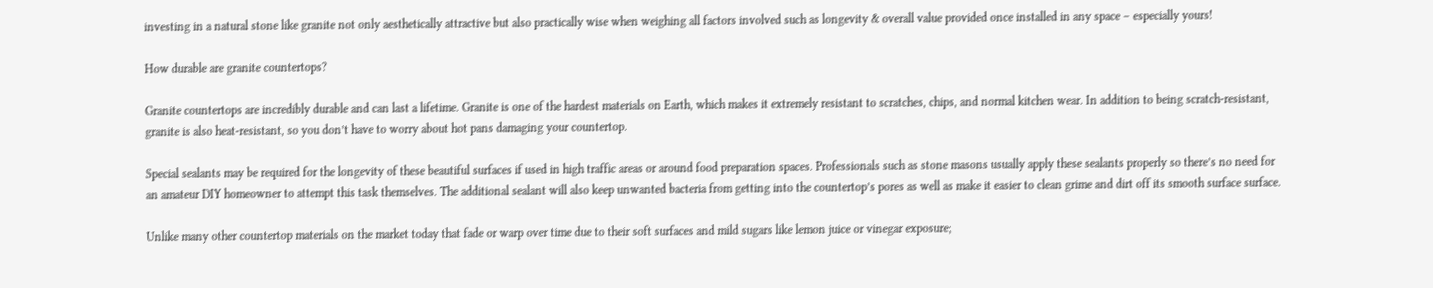investing in a natural stone like granite not only aesthetically attractive but also practically wise when weighing all factors involved such as longevity & overall value provided once installed in any space – especially yours!

How durable are granite countertops?

Granite countertops are incredibly durable and can last a lifetime. Granite is one of the hardest materials on Earth, which makes it extremely resistant to scratches, chips, and normal kitchen wear. In addition to being scratch-resistant, granite is also heat-resistant, so you don’t have to worry about hot pans damaging your countertop.

Special sealants may be required for the longevity of these beautiful surfaces if used in high traffic areas or around food preparation spaces. Professionals such as stone masons usually apply these sealants properly so there’s no need for an amateur DIY homeowner to attempt this task themselves. The additional sealant will also keep unwanted bacteria from getting into the countertop’s pores as well as make it easier to clean grime and dirt off its smooth surface surface.

Unlike many other countertop materials on the market today that fade or warp over time due to their soft surfaces and mild sugars like lemon juice or vinegar exposure;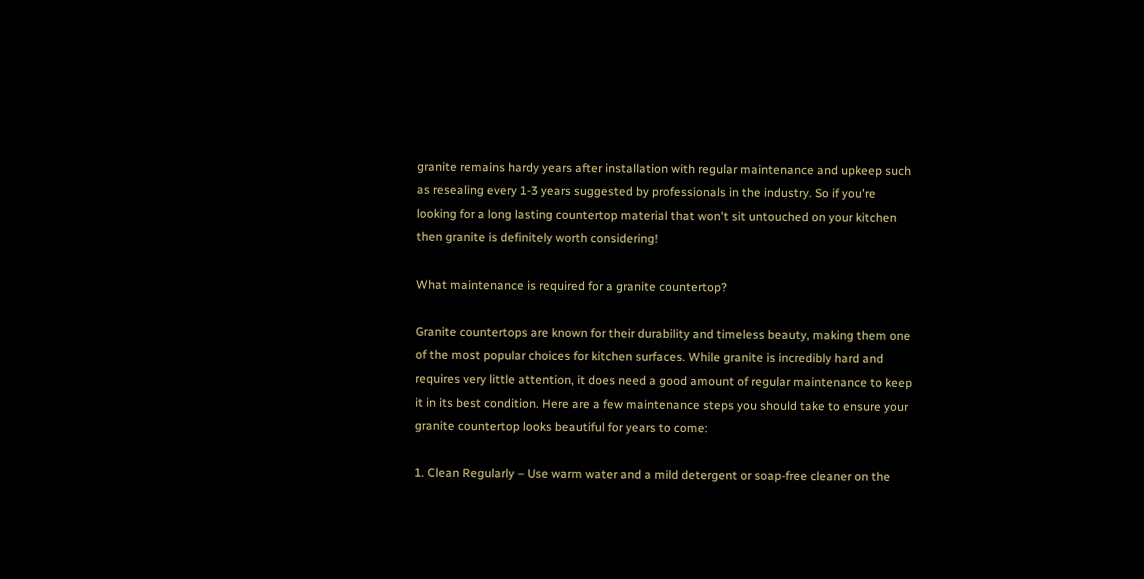granite remains hardy years after installation with regular maintenance and upkeep such as resealing every 1-3 years suggested by professionals in the industry. So if you're looking for a long lasting countertop material that won't sit untouched on your kitchen then granite is definitely worth considering!

What maintenance is required for a granite countertop?

Granite countertops are known for their durability and timeless beauty, making them one of the most popular choices for kitchen surfaces. While granite is incredibly hard and requires very little attention, it does need a good amount of regular maintenance to keep it in its best condition. Here are a few maintenance steps you should take to ensure your granite countertop looks beautiful for years to come:

1. Clean Regularly – Use warm water and a mild detergent or soap-free cleaner on the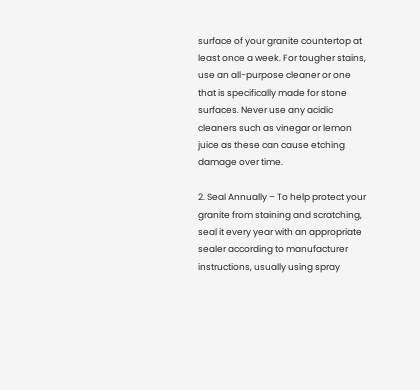surface of your granite countertop at least once a week. For tougher stains, use an all-purpose cleaner or one that is specifically made for stone surfaces. Never use any acidic cleaners such as vinegar or lemon juice as these can cause etching damage over time.

2. Seal Annually – To help protect your granite from staining and scratching, seal it every year with an appropriate sealer according to manufacturer instructions, usually using spray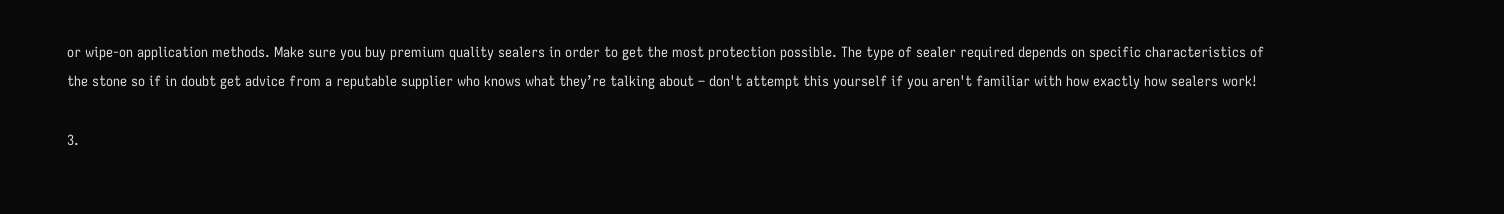or wipe-on application methods. Make sure you buy premium quality sealers in order to get the most protection possible. The type of sealer required depends on specific characteristics of the stone so if in doubt get advice from a reputable supplier who knows what they’re talking about – don't attempt this yourself if you aren't familiar with how exactly how sealers work!

3.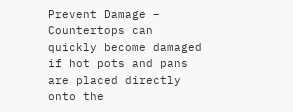Prevent Damage – Countertops can quickly become damaged if hot pots and pans are placed directly onto the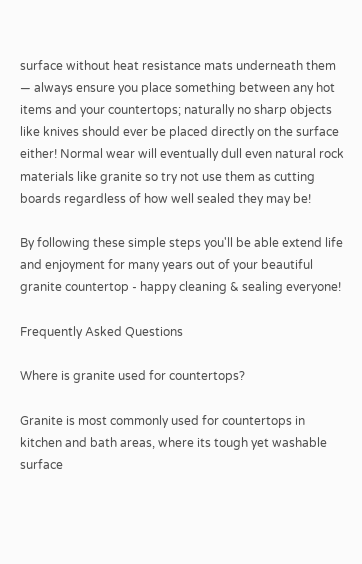surface without heat resistance mats underneath them — always ensure you place something between any hot items and your countertops; naturally no sharp objects like knives should ever be placed directly on the surface either! Normal wear will eventually dull even natural rock materials like granite so try not use them as cutting boards regardless of how well sealed they may be!

By following these simple steps you'll be able extend life and enjoyment for many years out of your beautiful granite countertop - happy cleaning & sealing everyone!

Frequently Asked Questions

Where is granite used for countertops?

Granite is most commonly used for countertops in kitchen and bath areas, where its tough yet washable surface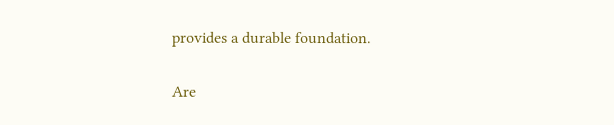provides a durable foundation.

Are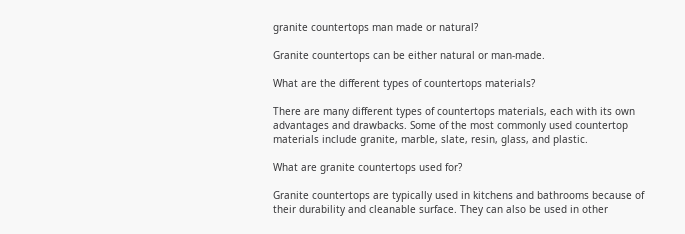granite countertops man made or natural?

Granite countertops can be either natural or man-made.

What are the different types of countertops materials?

There are many different types of countertops materials, each with its own advantages and drawbacks. Some of the most commonly used countertop materials include granite, marble, slate, resin, glass, and plastic.

What are granite countertops used for?

Granite countertops are typically used in kitchens and bathrooms because of their durability and cleanable surface. They can also be used in other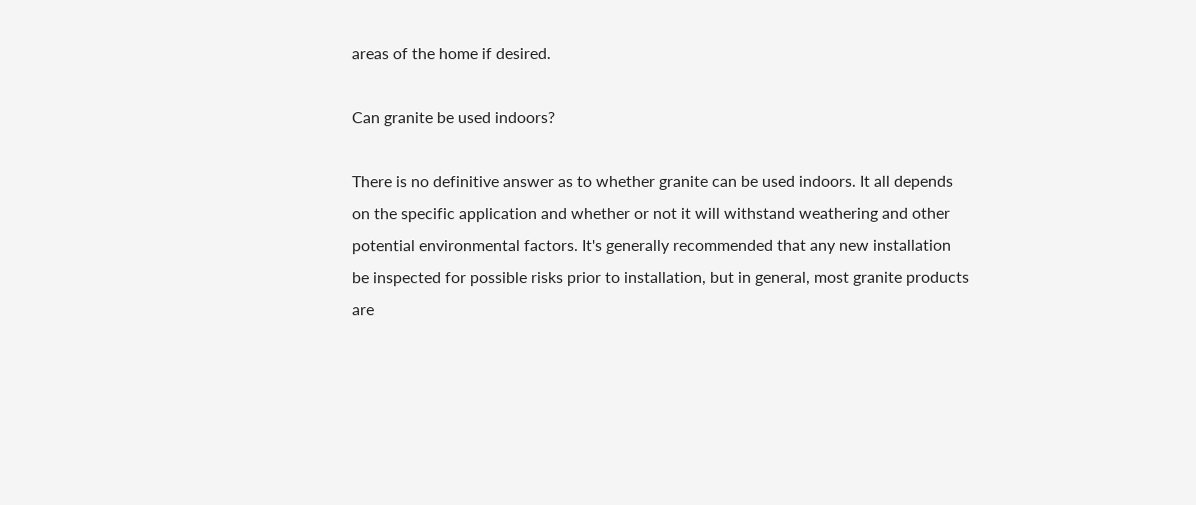areas of the home if desired.

Can granite be used indoors?

There is no definitive answer as to whether granite can be used indoors. It all depends on the specific application and whether or not it will withstand weathering and other potential environmental factors. It's generally recommended that any new installation be inspected for possible risks prior to installation, but in general, most granite products are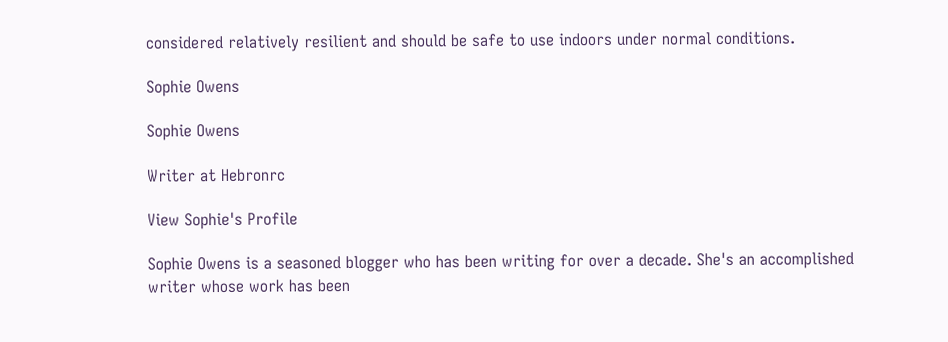considered relatively resilient and should be safe to use indoors under normal conditions.

Sophie Owens

Sophie Owens

Writer at Hebronrc

View Sophie's Profile

Sophie Owens is a seasoned blogger who has been writing for over a decade. She's an accomplished writer whose work has been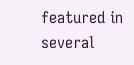featured in several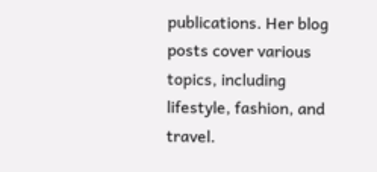publications. Her blog posts cover various topics, including lifestyle, fashion, and travel.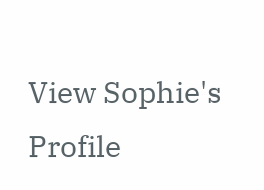View Sophie's Profile